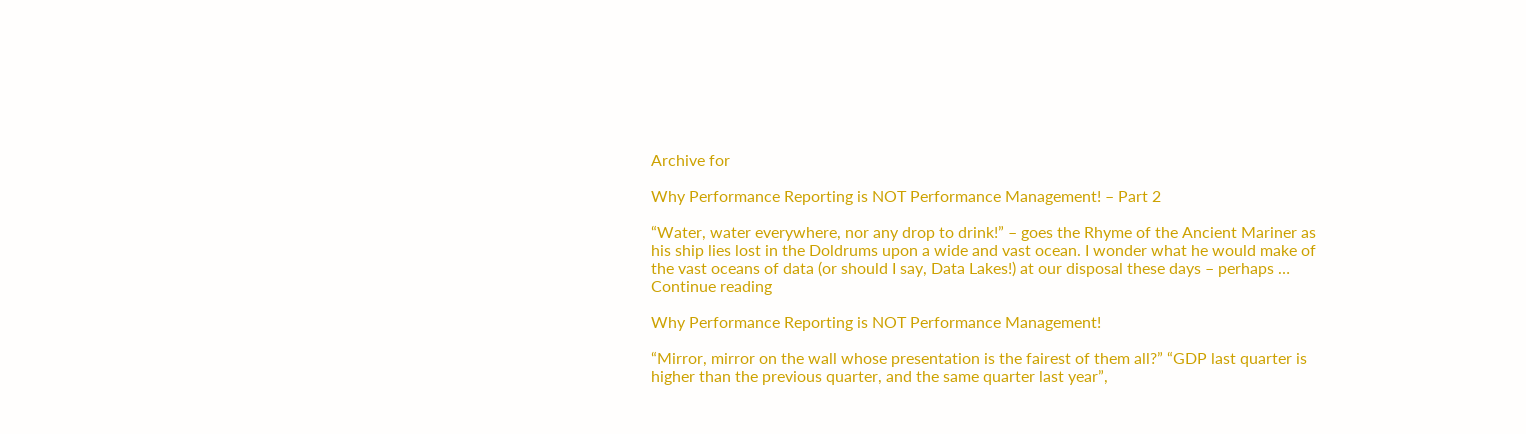Archive for

Why Performance Reporting is NOT Performance Management! – Part 2

“Water, water everywhere, nor any drop to drink!” – goes the Rhyme of the Ancient Mariner as his ship lies lost in the Doldrums upon a wide and vast ocean. I wonder what he would make of the vast oceans of data (or should I say, Data Lakes!) at our disposal these days – perhaps … Continue reading

Why Performance Reporting is NOT Performance Management!

“Mirror, mirror on the wall whose presentation is the fairest of them all?” “GDP last quarter is higher than the previous quarter, and the same quarter last year”,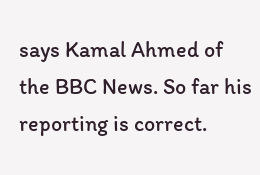says Kamal Ahmed of the BBC News. So far his reporting is correct.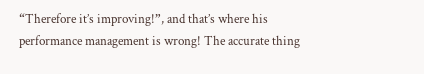“Therefore it’s improving!”, and that’s where his performance management is wrong! The accurate thing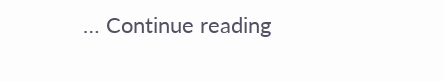… Continue reading